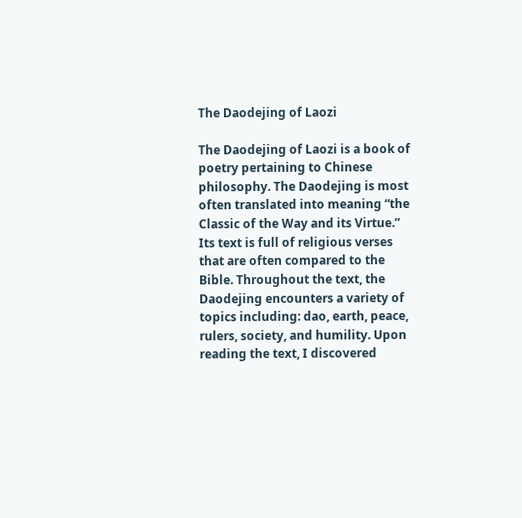The Daodejing of Laozi

The Daodejing of Laozi is a book of poetry pertaining to Chinese philosophy. The Daodejing is most often translated into meaning “the Classic of the Way and its Virtue.” Its text is full of religious verses that are often compared to the Bible. Throughout the text, the Daodejing encounters a variety of topics including: dao, earth, peace, rulers, society, and humility. Upon reading the text, I discovered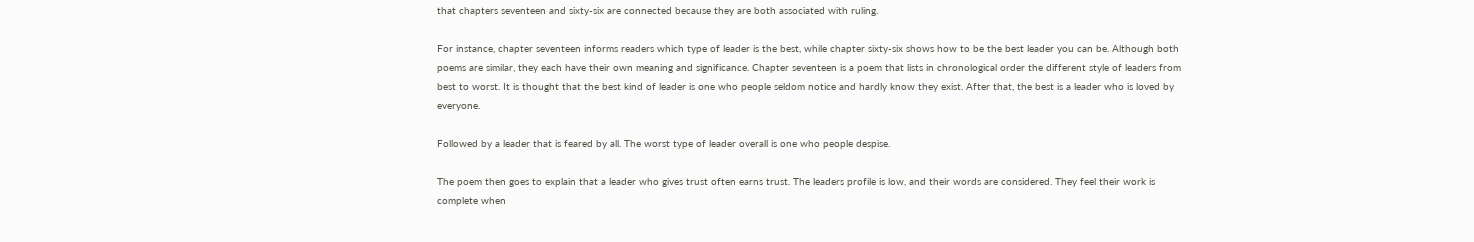that chapters seventeen and sixty-six are connected because they are both associated with ruling.

For instance, chapter seventeen informs readers which type of leader is the best, while chapter sixty-six shows how to be the best leader you can be. Although both poems are similar, they each have their own meaning and significance. Chapter seventeen is a poem that lists in chronological order the different style of leaders from best to worst. It is thought that the best kind of leader is one who people seldom notice and hardly know they exist. After that, the best is a leader who is loved by everyone.

Followed by a leader that is feared by all. The worst type of leader overall is one who people despise.

The poem then goes to explain that a leader who gives trust often earns trust. The leaders profile is low, and their words are considered. They feel their work is complete when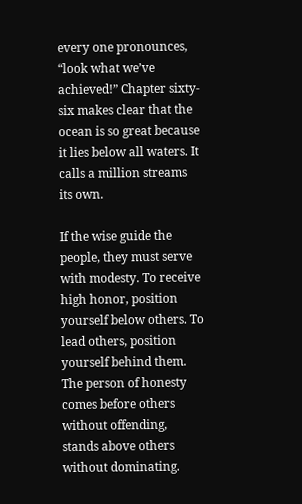every one pronounces, “look what we’ve achieved!” Chapter sixty-six makes clear that the ocean is so great because it lies below all waters. It calls a million streams its own.

If the wise guide the people, they must serve with modesty. To receive high honor, position yourself below others. To lead others, position yourself behind them. The person of honesty comes before others without offending, stands above others without dominating.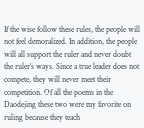If the wise follow these rules, the people will not feel demoralized. In addition, the people will all support the ruler and never doubt the ruler’s ways. Since a true leader does not compete, they will never meet their competition. Of all the poems in the Daodejing these two were my favorite on ruling because they teach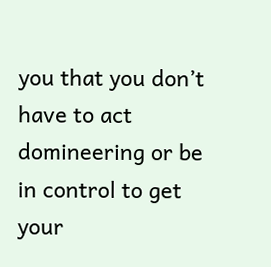you that you don’t have to act domineering or be in control to get your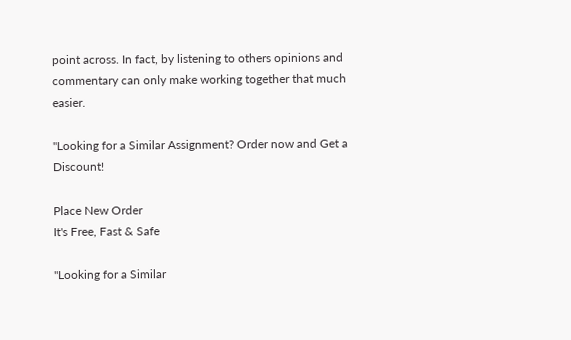point across. In fact, by listening to others opinions and commentary can only make working together that much easier.

"Looking for a Similar Assignment? Order now and Get a Discount!

Place New Order
It's Free, Fast & Safe

"Looking for a Similar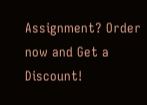Assignment? Order now and Get a Discount!